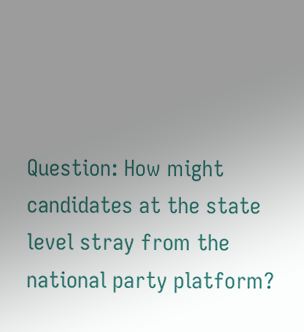Question: How might candidates at the state level stray from the national party platform?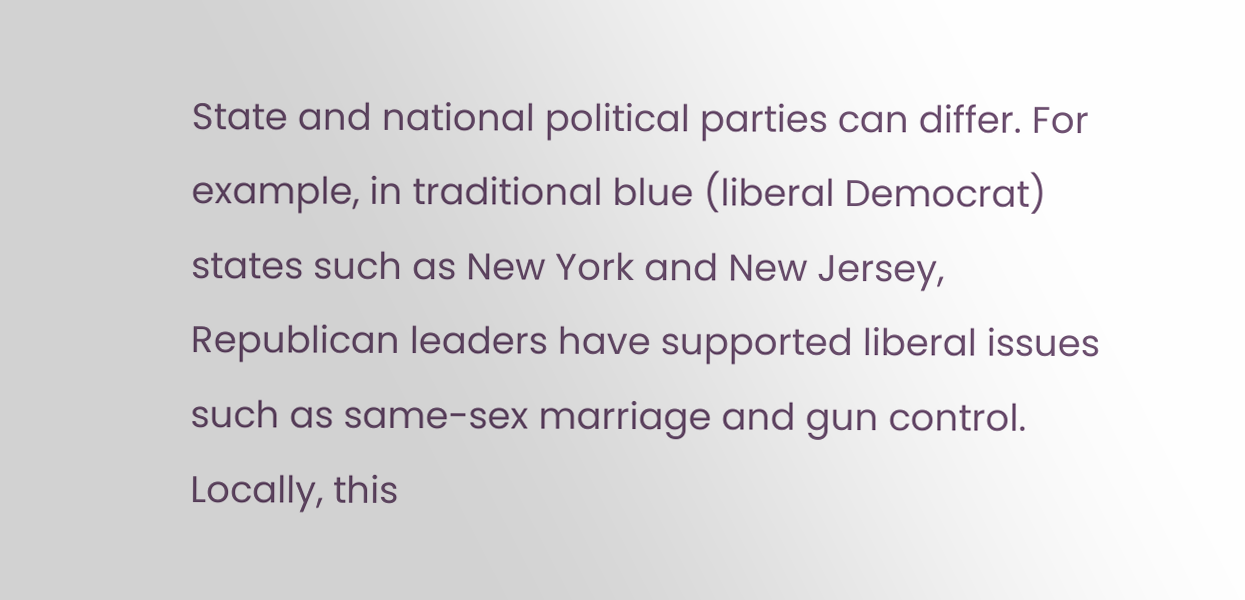State and national political parties can differ. For example, in traditional blue (liberal Democrat) states such as New York and New Jersey, Republican leaders have supported liberal issues such as same-sex marriage and gun control. Locally, this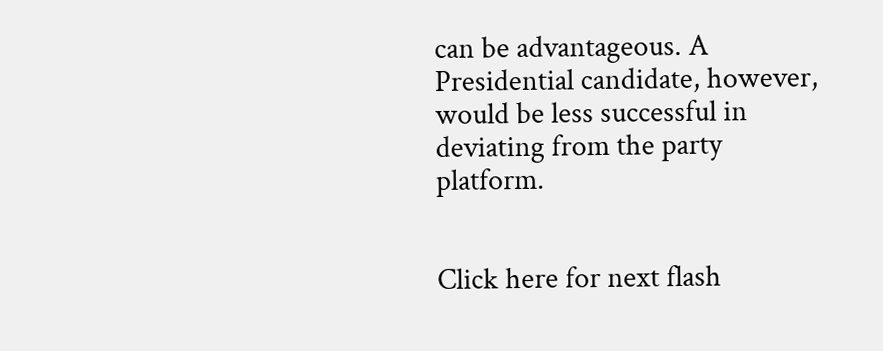can be advantageous. A Presidential candidate, however, would be less successful in deviating from the party platform.


Click here for next flash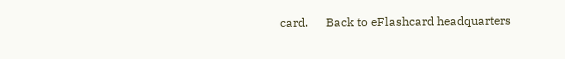card.      Back to eFlashcard headquarters